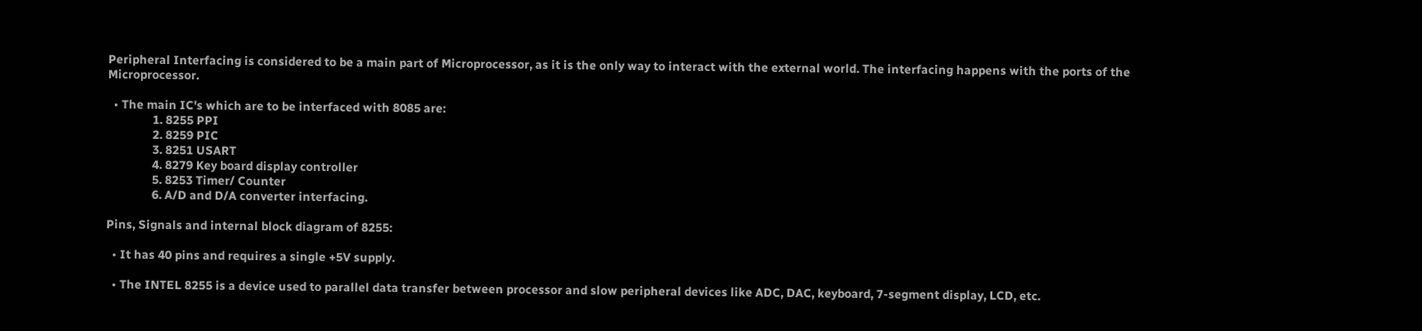Peripheral Interfacing is considered to be a main part of Microprocessor, as it is the only way to interact with the external world. The interfacing happens with the ports of the Microprocessor.

  • The main IC's which are to be interfaced with 8085 are:
               1. 8255 PPI
               2. 8259 PIC
               3. 8251 USART
               4. 8279 Key board display controller
               5. 8253 Timer/ Counter
               6. A/D and D/A converter interfacing.

Pins, Signals and internal block diagram of 8255:

  • It has 40 pins and requires a single +5V supply.

  • The INTEL 8255 is a device used to parallel data transfer between processor and slow peripheral devices like ADC, DAC, keyboard, 7-segment display, LCD, etc.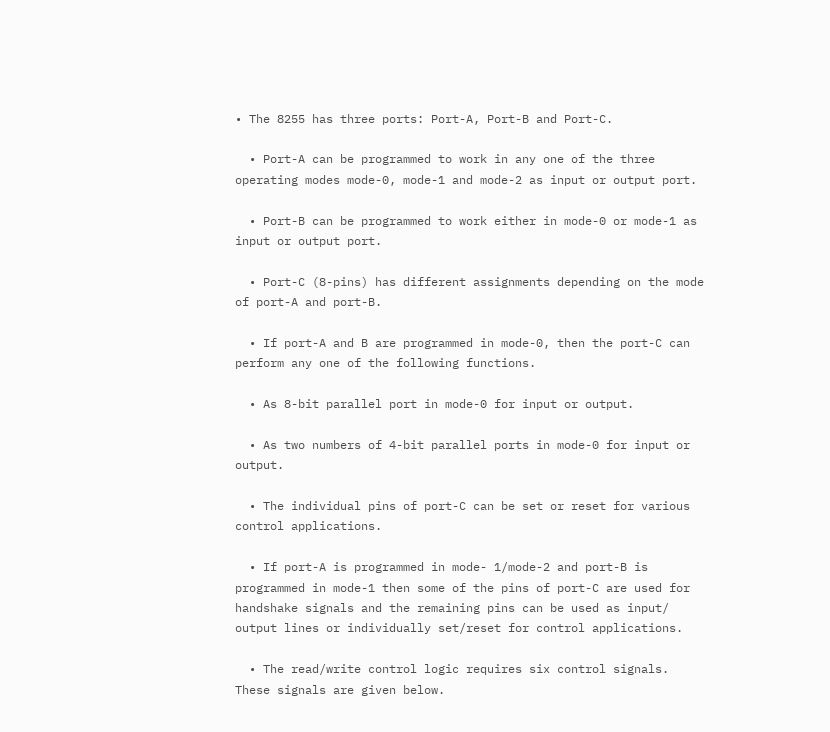• The 8255 has three ports: Port-A, Port-B and Port-C.

  • Port-A can be programmed to work in any one of the three operating modes mode-0, mode-1 and mode-2 as input or output port.

  • Port-B can be programmed to work either in mode-0 or mode-1 as input or output port.

  • Port-C (8-pins) has different assignments depending on the mode of port-A and port-B.

  • If port-A and B are programmed in mode-0, then the port-C can perform any one of the following functions.

  • As 8-bit parallel port in mode-0 for input or output.

  • As two numbers of 4-bit parallel ports in mode-0 for input or output.

  • The individual pins of port-C can be set or reset for various control applications.

  • If port-A is programmed in mode- 1/mode-2 and port-B is programmed in mode-1 then some of the pins of port-C are used for handshake signals and the remaining pins can be used as input/ output lines or individually set/reset for control applications.

  • The read/write control logic requires six control signals. These signals are given below.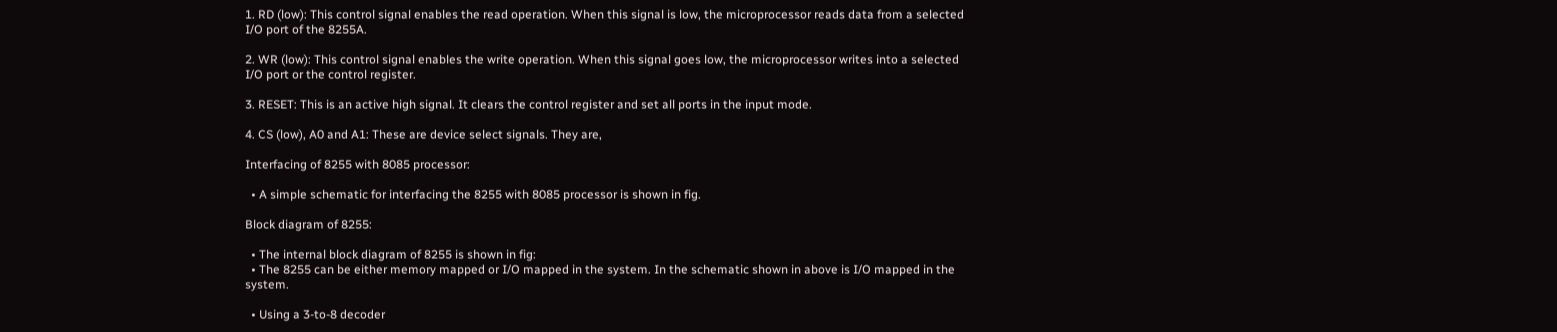1. RD (low): This control signal enables the read operation. When this signal is low, the microprocessor reads data from a selected I/O port of the 8255A.

2. WR (low): This control signal enables the write operation. When this signal goes low, the microprocessor writes into a selected I/O port or the control register.

3. RESET: This is an active high signal. It clears the control register and set all ports in the input mode.

4. CS (low), A0 and A1: These are device select signals. They are,

Interfacing of 8255 with 8085 processor:

  • A simple schematic for interfacing the 8255 with 8085 processor is shown in fig.

Block diagram of 8255:

  • The internal block diagram of 8255 is shown in fig:
  • The 8255 can be either memory mapped or I/O mapped in the system. In the schematic shown in above is I/O mapped in the system.

  • Using a 3-to-8 decoder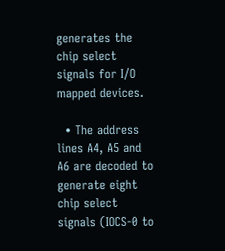generates the chip select signals for I/O mapped devices.

  • The address lines A4, A5 and A6 are decoded to generate eight chip select signals (IOCS-0 to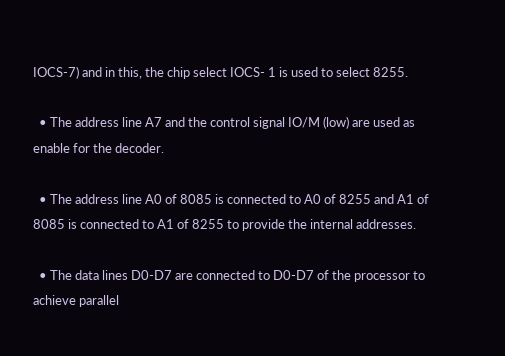IOCS-7) and in this, the chip select IOCS- 1 is used to select 8255.

  • The address line A7 and the control signal IO/M (low) are used as enable for the decoder.

  • The address line A0 of 8085 is connected to A0 of 8255 and A1 of 8085 is connected to A1 of 8255 to provide the internal addresses.

  • The data lines D0-D7 are connected to D0-D7 of the processor to achieve parallel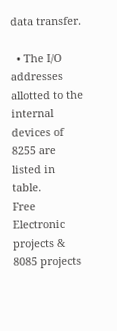data transfer.

  • The I/O addresses allotted to the internal devices of 8255 are listed in table.
Free Electronic projects & 8085 projects